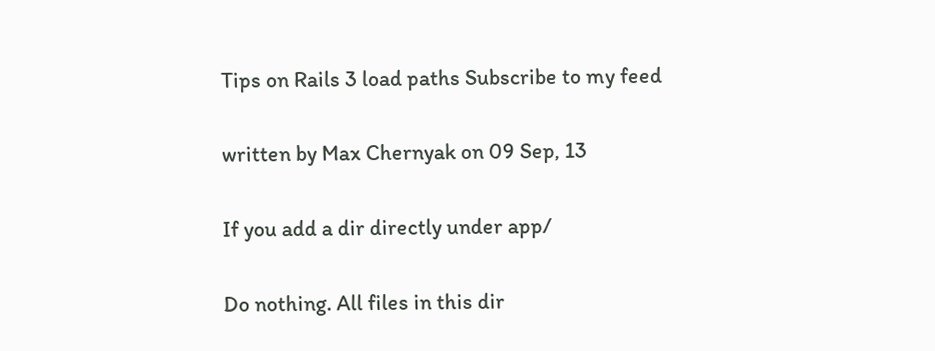Tips on Rails 3 load paths Subscribe to my feed

written by Max Chernyak on 09 Sep, 13

If you add a dir directly under app/

Do nothing. All files in this dir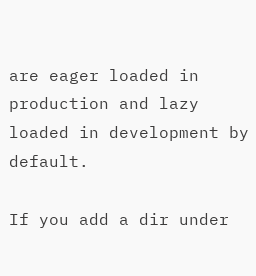are eager loaded in production and lazy loaded in development by default.

If you add a dir under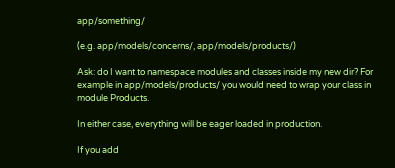app/something/

(e.g. app/models/concerns/, app/models/products/)

Ask: do I want to namespace modules and classes inside my new dir? For example in app/models/products/ you would need to wrap your class in module Products.

In either case, everything will be eager loaded in production.

If you add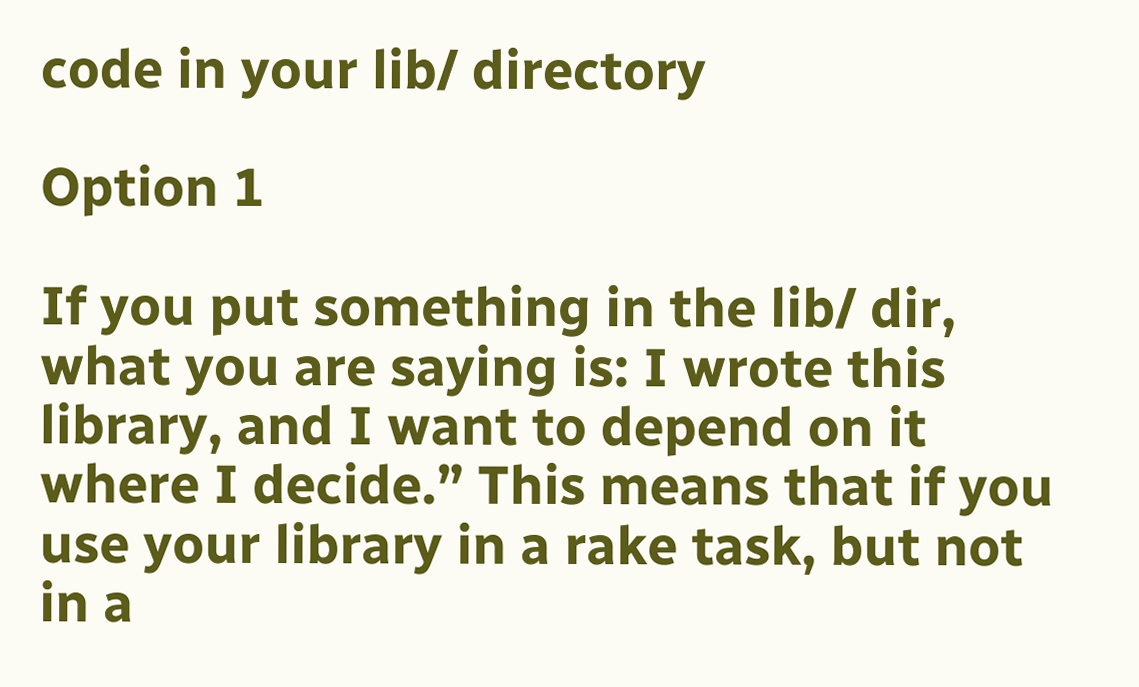code in your lib/ directory

Option 1

If you put something in the lib/ dir, what you are saying is: I wrote this library, and I want to depend on it where I decide.” This means that if you use your library in a rake task, but not in a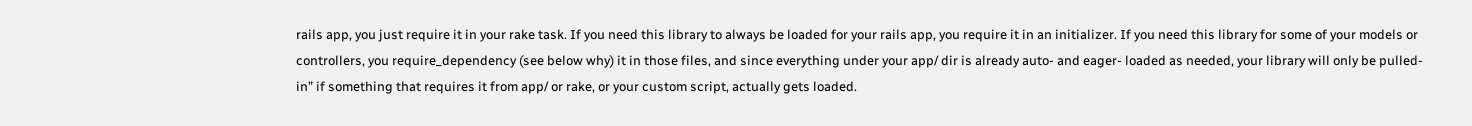rails app, you just require it in your rake task. If you need this library to always be loaded for your rails app, you require it in an initializer. If you need this library for some of your models or controllers, you require_dependency (see below why) it in those files, and since everything under your app/ dir is already auto- and eager- loaded as needed, your library will only be pulled-in” if something that requires it from app/ or rake, or your custom script, actually gets loaded.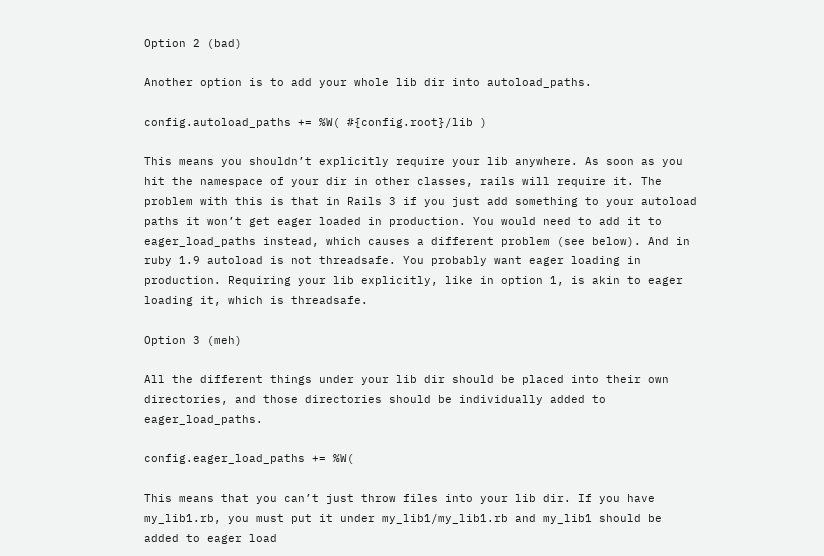Option 2 (bad)

Another option is to add your whole lib dir into autoload_paths.

config.autoload_paths += %W( #{config.root}/lib )

This means you shouldn’t explicitly require your lib anywhere. As soon as you hit the namespace of your dir in other classes, rails will require it. The problem with this is that in Rails 3 if you just add something to your autoload paths it won’t get eager loaded in production. You would need to add it to eager_load_paths instead, which causes a different problem (see below). And in ruby 1.9 autoload is not threadsafe. You probably want eager loading in production. Requiring your lib explicitly, like in option 1, is akin to eager loading it, which is threadsafe.

Option 3 (meh)

All the different things under your lib dir should be placed into their own directories, and those directories should be individually added to eager_load_paths.

config.eager_load_paths += %W(

This means that you can’t just throw files into your lib dir. If you have my_lib1.rb, you must put it under my_lib1/my_lib1.rb and my_lib1 should be added to eager load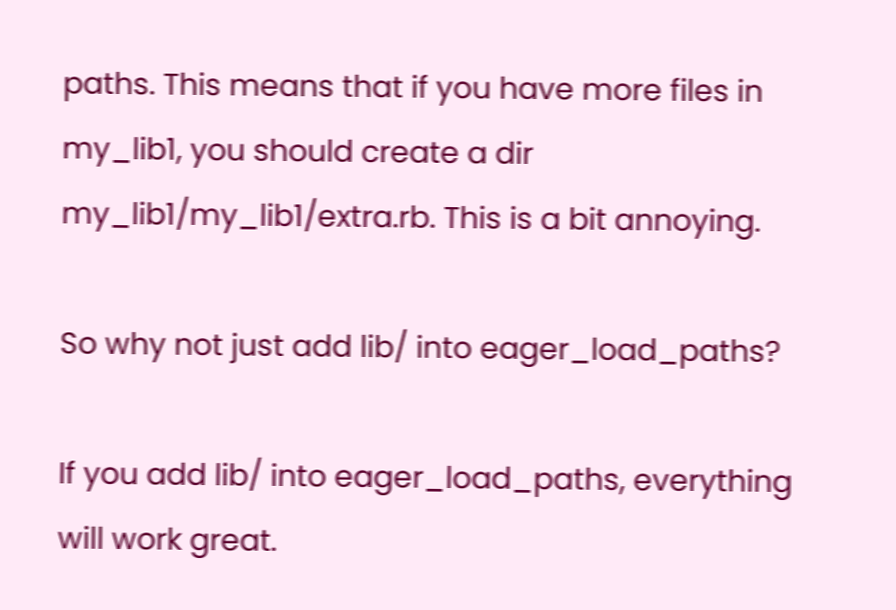paths. This means that if you have more files in my_lib1, you should create a dir my_lib1/my_lib1/extra.rb. This is a bit annoying.

So why not just add lib/ into eager_load_paths?

If you add lib/ into eager_load_paths, everything will work great.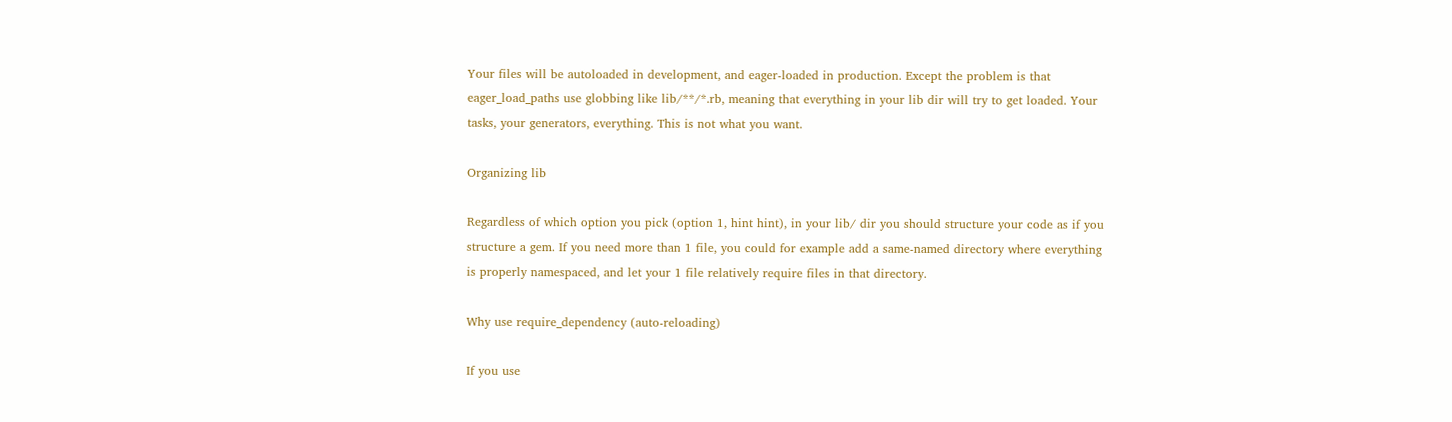Your files will be autoloaded in development, and eager-loaded in production. Except the problem is that eager_load_paths use globbing like lib/**/*.rb, meaning that everything in your lib dir will try to get loaded. Your tasks, your generators, everything. This is not what you want.

Organizing lib

Regardless of which option you pick (option 1, hint hint), in your lib/ dir you should structure your code as if you structure a gem. If you need more than 1 file, you could for example add a same-named directory where everything is properly namespaced, and let your 1 file relatively require files in that directory.

Why use require_dependency (auto-reloading)

If you use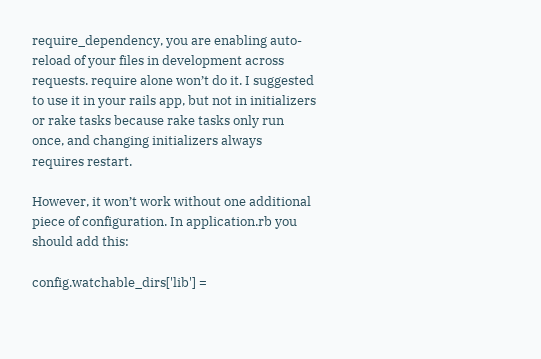require_dependency, you are enabling auto-reload of your files in development across requests. require alone won’t do it. I suggested to use it in your rails app, but not in initializers or rake tasks because rake tasks only run once, and changing initializers always requires restart.

However, it won’t work without one additional piece of configuration. In application.rb you should add this:

config.watchable_dirs['lib'] =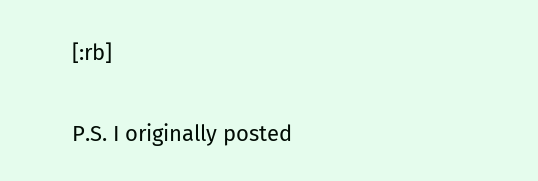[:rb]

P.S. I originally posted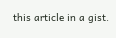this article in a gist.